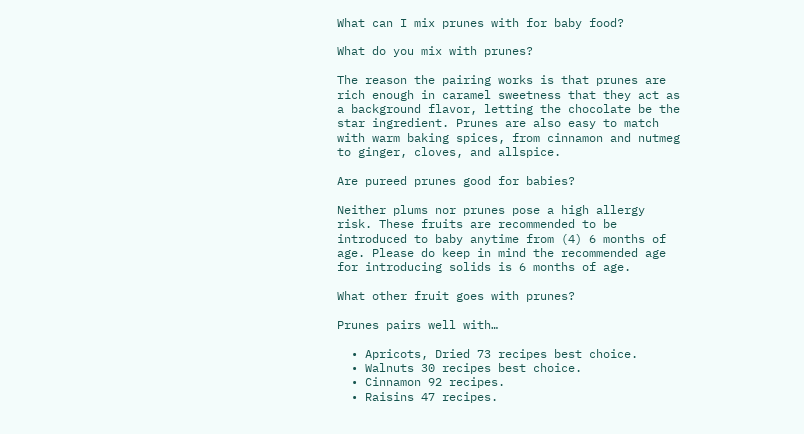What can I mix prunes with for baby food?

What do you mix with prunes?

The reason the pairing works is that prunes are rich enough in caramel sweetness that they act as a background flavor, letting the chocolate be the star ingredient. Prunes are also easy to match with warm baking spices, from cinnamon and nutmeg to ginger, cloves, and allspice.

Are pureed prunes good for babies?

Neither plums nor prunes pose a high allergy risk. These fruits are recommended to be introduced to baby anytime from (4) 6 months of age. Please do keep in mind the recommended age for introducing solids is 6 months of age.

What other fruit goes with prunes?

Prunes pairs well with…

  • Apricots, Dried 73 recipes best choice.
  • Walnuts 30 recipes best choice.
  • Cinnamon 92 recipes.
  • Raisins 47 recipes.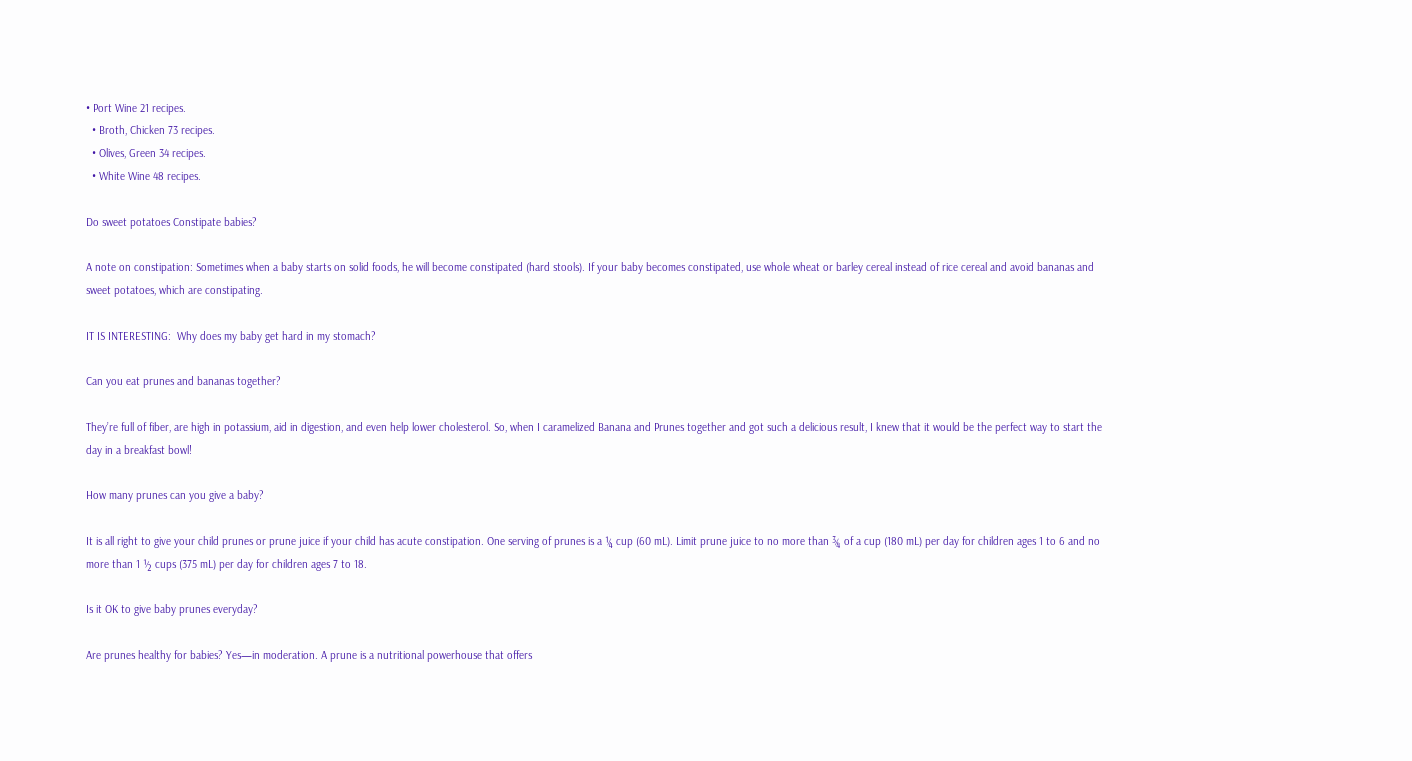• Port Wine 21 recipes.
  • Broth, Chicken 73 recipes.
  • Olives, Green 34 recipes.
  • White Wine 48 recipes.

Do sweet potatoes Constipate babies?

A note on constipation: Sometimes when a baby starts on solid foods, he will become constipated (hard stools). If your baby becomes constipated, use whole wheat or barley cereal instead of rice cereal and avoid bananas and sweet potatoes, which are constipating.

IT IS INTERESTING:  Why does my baby get hard in my stomach?

Can you eat prunes and bananas together?

They’re full of fiber, are high in potassium, aid in digestion, and even help lower cholesterol. So, when I caramelized Banana and Prunes together and got such a delicious result, I knew that it would be the perfect way to start the day in a breakfast bowl!

How many prunes can you give a baby?

It is all right to give your child prunes or prune juice if your child has acute constipation. One serving of prunes is a ¼ cup (60 mL). Limit prune juice to no more than ¾ of a cup (180 mL) per day for children ages 1 to 6 and no more than 1 ½ cups (375 mL) per day for children ages 7 to 18.

Is it OK to give baby prunes everyday?

Are prunes healthy for babies? Yes—in moderation. A prune is a nutritional powerhouse that offers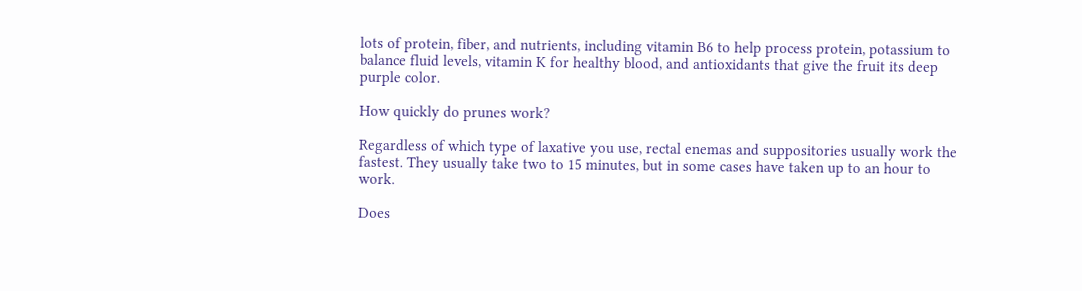lots of protein, fiber, and nutrients, including vitamin B6 to help process protein, potassium to balance fluid levels, vitamin K for healthy blood, and antioxidants that give the fruit its deep purple color.

How quickly do prunes work?

Regardless of which type of laxative you use, rectal enemas and suppositories usually work the fastest. They usually take two to 15 minutes, but in some cases have taken up to an hour to work.

Does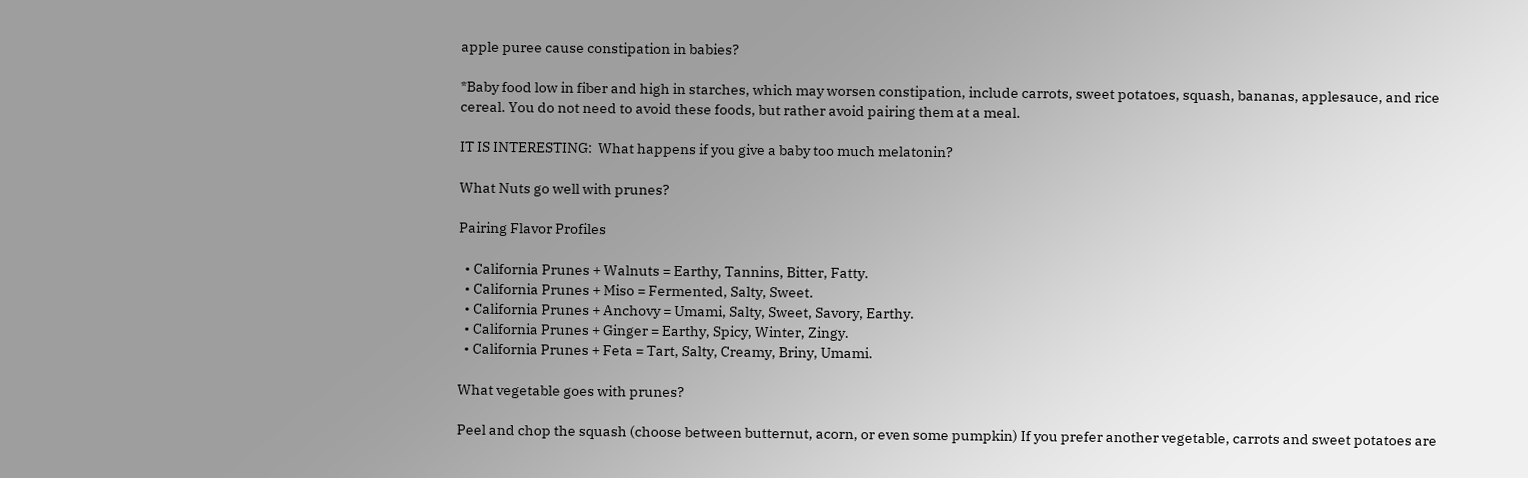apple puree cause constipation in babies?

*Baby food low in fiber and high in starches, which may worsen constipation, include carrots, sweet potatoes, squash, bananas, applesauce, and rice cereal. You do not need to avoid these foods, but rather avoid pairing them at a meal.

IT IS INTERESTING:  What happens if you give a baby too much melatonin?

What Nuts go well with prunes?

Pairing Flavor Profiles

  • California Prunes + Walnuts = Earthy, Tannins, Bitter, Fatty.
  • California Prunes + Miso = Fermented, Salty, Sweet.
  • California Prunes + Anchovy = Umami, Salty, Sweet, Savory, Earthy.
  • California Prunes + Ginger = Earthy, Spicy, Winter, Zingy.
  • California Prunes + Feta = Tart, Salty, Creamy, Briny, Umami.

What vegetable goes with prunes?

Peel and chop the squash (choose between butternut, acorn, or even some pumpkin) If you prefer another vegetable, carrots and sweet potatoes are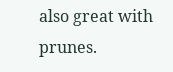also great with prunes.